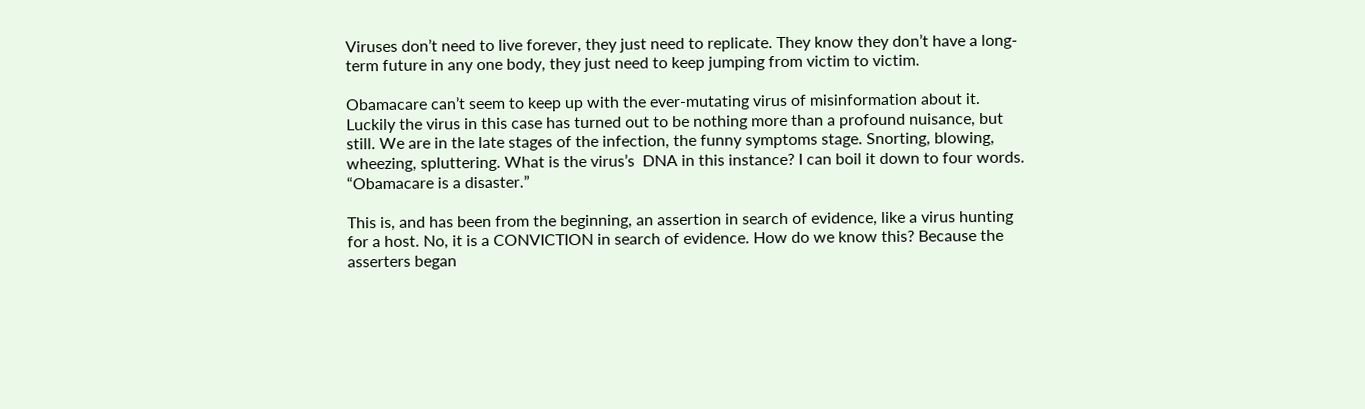Viruses don’t need to live forever, they just need to replicate. They know they don’t have a long-term future in any one body, they just need to keep jumping from victim to victim.

Obamacare can’t seem to keep up with the ever-mutating virus of misinformation about it. Luckily the virus in this case has turned out to be nothing more than a profound nuisance, but still. We are in the late stages of the infection, the funny symptoms stage. Snorting, blowing, wheezing, spluttering. What is the virus’s  DNA in this instance? I can boil it down to four words. “Obamacare is a disaster.”

This is, and has been from the beginning, an assertion in search of evidence, like a virus hunting for a host. No, it is a CONVICTION in search of evidence. How do we know this? Because the asserters began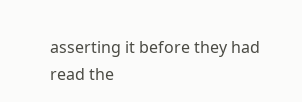asserting it before they had read the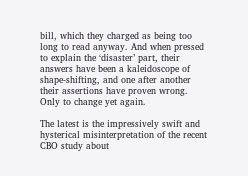bill, which they charged as being too long to read anyway. And when pressed to explain the ‘disaster’ part, their answers have been a kaleidoscope of shape-shifting, and one after another their assertions have proven wrong. Only to change yet again.

The latest is the impressively swift and hysterical misinterpretation of the recent CBO study about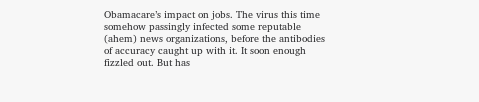Obamacare’s impact on jobs. The virus this time somehow passingly infected some reputable (ahem) news organizations, before the antibodies of accuracy caught up with it. It soon enough fizzled out. But has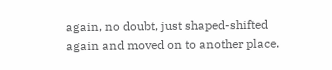again, no doubt, just shaped-shifted again and moved on to another place.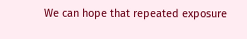We can hope that repeated exposure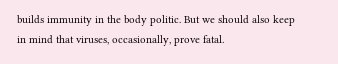builds immunity in the body politic. But we should also keep in mind that viruses, occasionally, prove fatal.